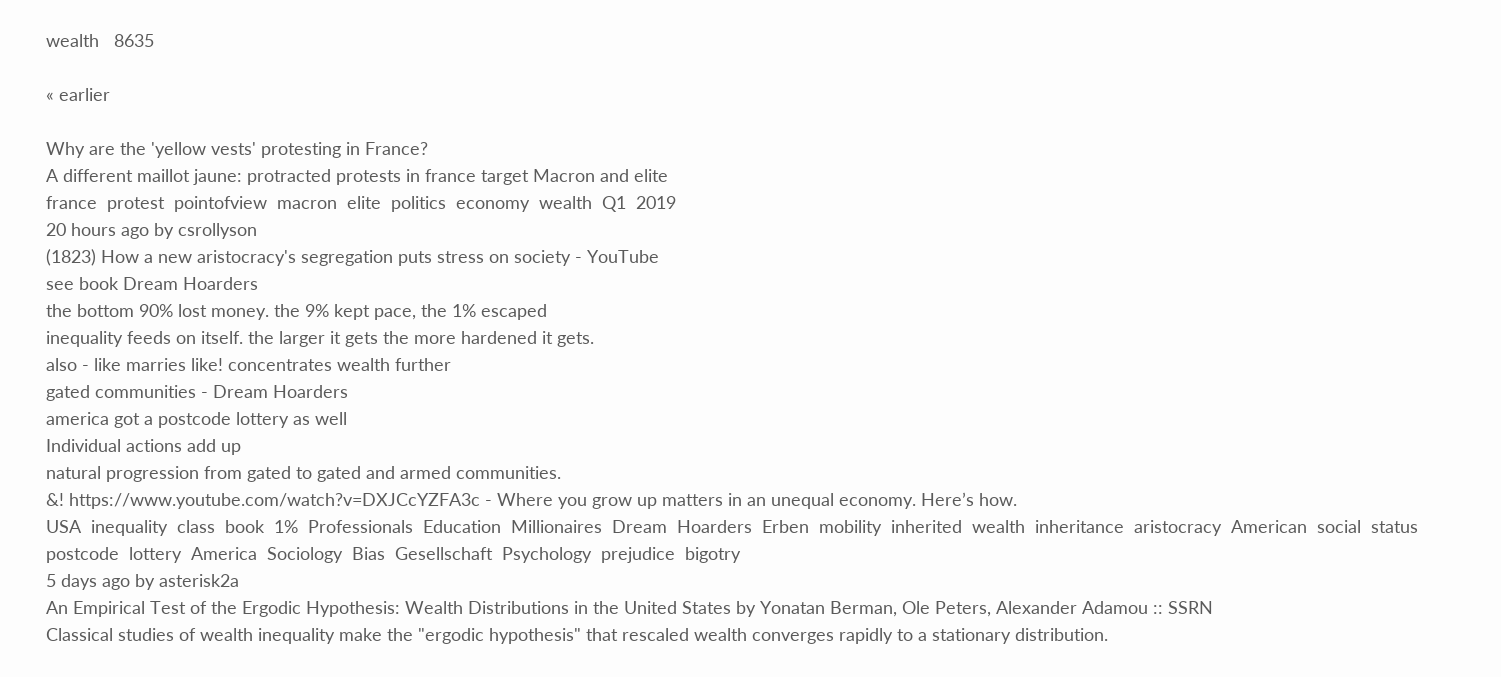wealth   8635

« earlier

Why are the 'yellow vests' protesting in France?
A different maillot jaune: protracted protests in france target Macron and elite
france  protest  pointofview  macron  elite  politics  economy  wealth  Q1  2019
20 hours ago by csrollyson
(1823) How a new aristocracy's segregation puts stress on society - YouTube
see book Dream Hoarders
the bottom 90% lost money. the 9% kept pace, the 1% escaped
inequality feeds on itself. the larger it gets the more hardened it gets.
also - like marries like! concentrates wealth further
gated communities - Dream Hoarders
america got a postcode lottery as well
Individual actions add up
natural progression from gated to gated and armed communities.
&! https://www.youtube.com/watch?v=DXJCcYZFA3c - Where you grow up matters in an unequal economy. Here’s how.
USA  inequality  class  book  1%  Professionals  Education  Millionaires  Dream  Hoarders  Erben  mobility  inherited  wealth  inheritance  aristocracy  American  social  status  postcode  lottery  America  Sociology  Bias  Gesellschaft  Psychology  prejudice  bigotry
5 days ago by asterisk2a
An Empirical Test of the Ergodic Hypothesis: Wealth Distributions in the United States by Yonatan Berman, Ole Peters, Alexander Adamou :: SSRN
Classical studies of wealth inequality make the "ergodic hypothesis" that rescaled wealth converges rapidly to a stationary distribution.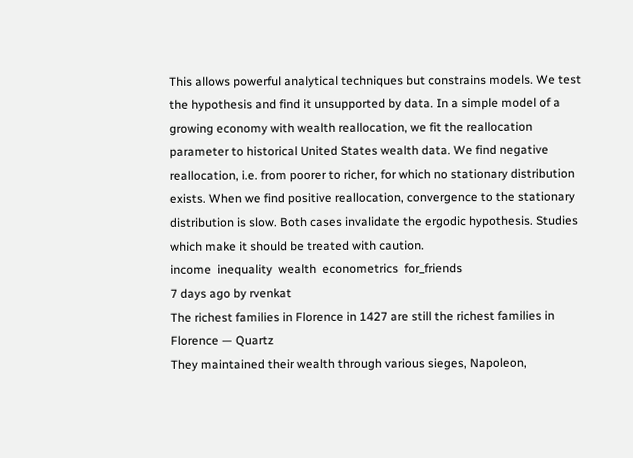This allows powerful analytical techniques but constrains models. We test the hypothesis and find it unsupported by data. In a simple model of a growing economy with wealth reallocation, we fit the reallocation parameter to historical United States wealth data. We find negative reallocation, i.e. from poorer to richer, for which no stationary distribution exists. When we find positive reallocation, convergence to the stationary distribution is slow. Both cases invalidate the ergodic hypothesis. Studies which make it should be treated with caution.
income  inequality  wealth  econometrics  for_friends
7 days ago by rvenkat
The richest families in Florence in 1427 are still the richest families in Florence — Quartz
They maintained their wealth through various sieges, Napoleon,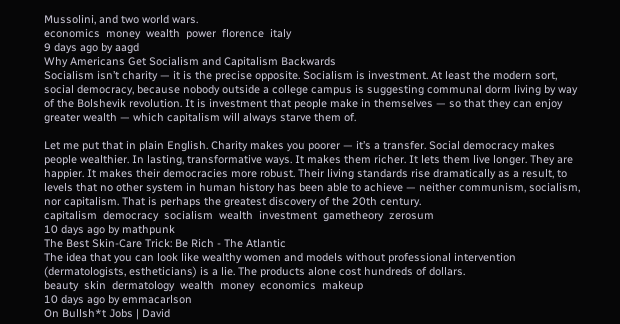Mussolini, and two world wars.
economics  money  wealth  power  florence  italy
9 days ago by aagd
Why Americans Get Socialism and Capitalism Backwards
Socialism isn’t charity — it is the precise opposite. Socialism is investment. At least the modern sort, social democracy, because nobody outside a college campus is suggesting communal dorm living by way of the Bolshevik revolution. It is investment that people make in themselves — so that they can enjoy greater wealth — which capitalism will always starve them of.

Let me put that in plain English. Charity makes you poorer — it’s a transfer. Social democracy makes people wealthier. In lasting, transformative ways. It makes them richer. It lets them live longer. They are happier. It makes their democracies more robust. Their living standards rise dramatically as a result, to levels that no other system in human history has been able to achieve — neither communism, socialism, nor capitalism. That is perhaps the greatest discovery of the 20th century.
capitalism  democracy  socialism  wealth  investment  gametheory  zerosum
10 days ago by mathpunk
The Best Skin-Care Trick: Be Rich - The Atlantic
The idea that you can look like wealthy women and models without professional intervention (dermatologists, estheticians) is a lie. The products alone cost hundreds of dollars.
beauty  skin  dermatology  wealth  money  economics  makeup
10 days ago by emmacarlson
On Bullsh*t Jobs | David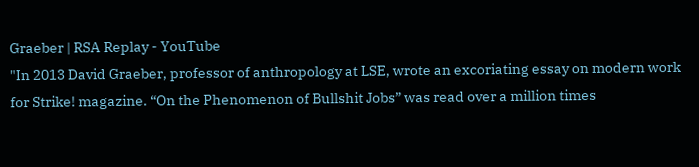Graeber | RSA Replay - YouTube
"In 2013 David Graeber, professor of anthropology at LSE, wrote an excoriating essay on modern work for Strike! magazine. “On the Phenomenon of Bullshit Jobs” was read over a million times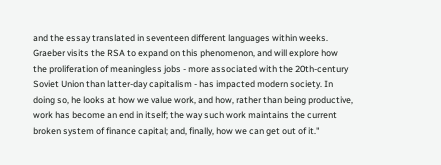and the essay translated in seventeen different languages within weeks. Graeber visits the RSA to expand on this phenomenon, and will explore how the proliferation of meaningless jobs - more associated with the 20th-century Soviet Union than latter-day capitalism - has impacted modern society. In doing so, he looks at how we value work, and how, rather than being productive, work has become an end in itself; the way such work maintains the current broken system of finance capital; and, finally, how we can get out of it."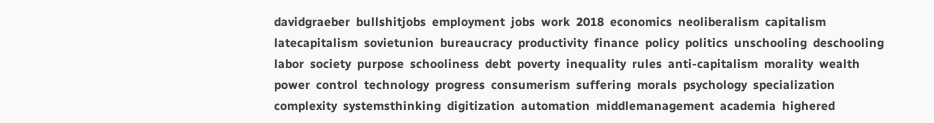davidgraeber  bullshitjobs  employment  jobs  work  2018  economics  neoliberalism  capitalism  latecapitalism  sovietunion  bureaucracy  productivity  finance  policy  politics  unschooling  deschooling  labor  society  purpose  schooliness  debt  poverty  inequality  rules  anti-capitalism  morality  wealth  power  control  technology  progress  consumerism  suffering  morals  psychology  specialization  complexity  systemsthinking  digitization  automation  middlemanagement  academia  highered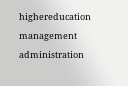highereducation  management  administration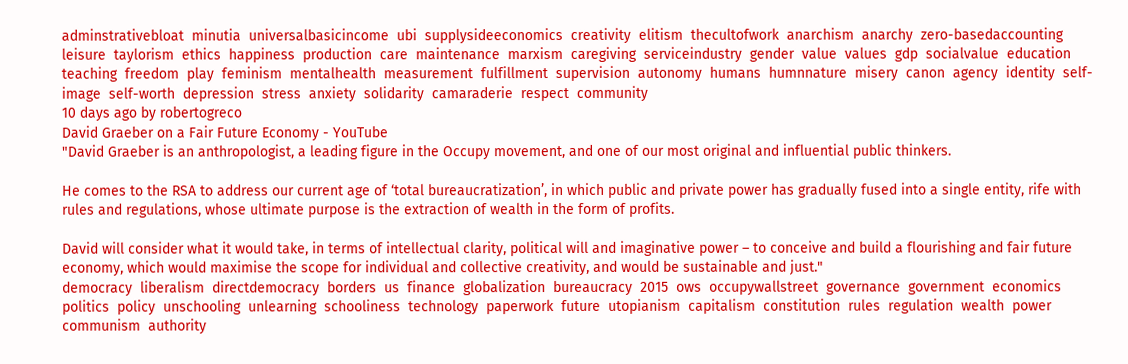adminstrativebloat  minutia  universalbasicincome  ubi  supplysideeconomics  creativity  elitism  thecultofwork  anarchism  anarchy  zero-basedaccounting  leisure  taylorism  ethics  happiness  production  care  maintenance  marxism  caregiving  serviceindustry  gender  value  values  gdp  socialvalue  education  teaching  freedom  play  feminism  mentalhealth  measurement  fulfillment  supervision  autonomy  humans  humnnature  misery  canon  agency  identity  self-image  self-worth  depression  stress  anxiety  solidarity  camaraderie  respect  community
10 days ago by robertogreco
David Graeber on a Fair Future Economy - YouTube
"David Graeber is an anthropologist, a leading figure in the Occupy movement, and one of our most original and influential public thinkers.

He comes to the RSA to address our current age of ‘total bureaucratization’, in which public and private power has gradually fused into a single entity, rife with rules and regulations, whose ultimate purpose is the extraction of wealth in the form of profits.

David will consider what it would take, in terms of intellectual clarity, political will and imaginative power – to conceive and build a flourishing and fair future economy, which would maximise the scope for individual and collective creativity, and would be sustainable and just."
democracy  liberalism  directdemocracy  borders  us  finance  globalization  bureaucracy  2015  ows  occupywallstreet  governance  government  economics  politics  policy  unschooling  unlearning  schooliness  technology  paperwork  future  utopianism  capitalism  constitution  rules  regulation  wealth  power  communism  authority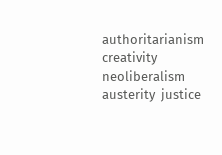authoritarianism  creativity  neoliberalism  austerity  justice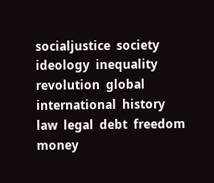socialjustice  society  ideology  inequality  revolution  global  international  history  law  legal  debt  freedom  money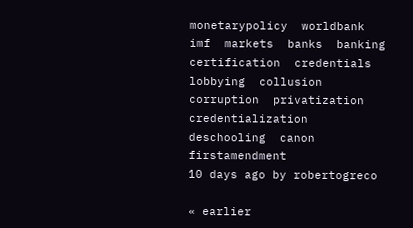monetarypolicy  worldbank  imf  markets  banks  banking  certification  credentials  lobbying  collusion  corruption  privatization  credentialization  deschooling  canon  firstamendment
10 days ago by robertogreco

« earlier